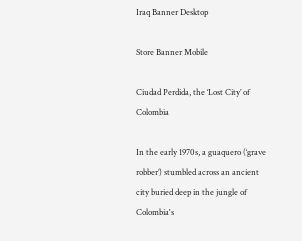Iraq Banner Desktop

Store Banner Mobile

Ciudad Perdida, the ‘Lost City’ of Colombia

In the early 1970s, a guaquero (‘grave robber’) stumbled across an ancient city buried deep in the jungle of Colombia's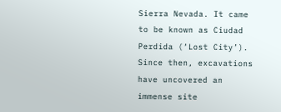Sierra Nevada. It came to be known as Ciudad Perdida (‘Lost City’). Since then, excavations have uncovered an immense site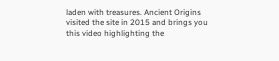laden with treasures. Ancient Origins visited the site in 2015 and brings you this video highlighting the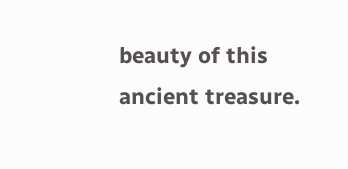beauty of this ancient treasure.